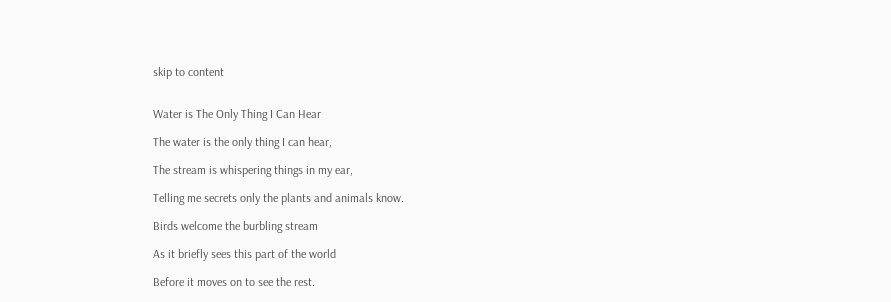skip to content


Water is The Only Thing I Can Hear

The water is the only thing I can hear,

The stream is whispering things in my ear,

Telling me secrets only the plants and animals know.

Birds welcome the burbling stream

As it briefly sees this part of the world

Before it moves on to see the rest.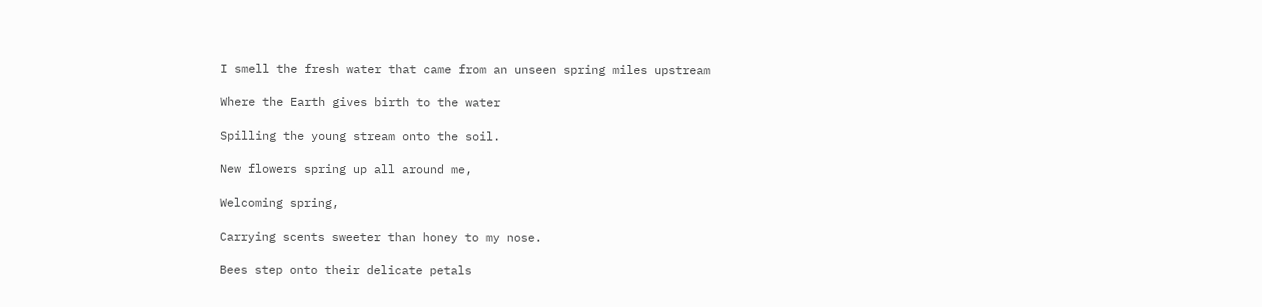I smell the fresh water that came from an unseen spring miles upstream

Where the Earth gives birth to the water

Spilling the young stream onto the soil.

New flowers spring up all around me,

Welcoming spring,

Carrying scents sweeter than honey to my nose.

Bees step onto their delicate petals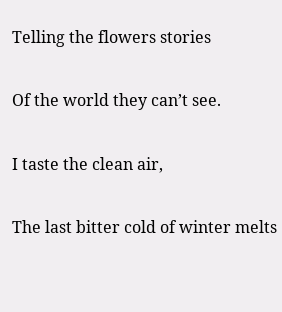Telling the flowers stories

Of the world they can’t see.

I taste the clean air,

The last bitter cold of winter melts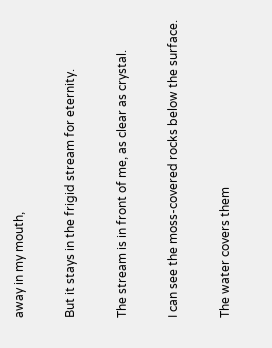away in my mouth,

But it stays in the frigid stream for eternity.

The stream is in front of me, as clear as crystal.

I can see the moss-covered rocks below the surface.

The water covers them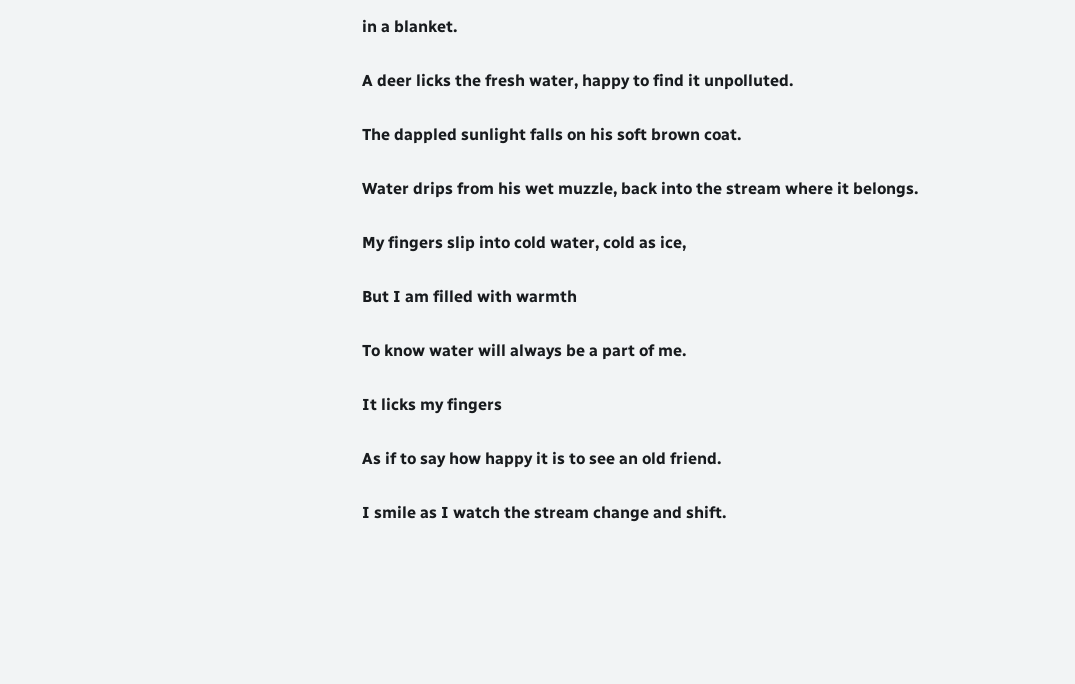in a blanket.

A deer licks the fresh water, happy to find it unpolluted.

The dappled sunlight falls on his soft brown coat.

Water drips from his wet muzzle, back into the stream where it belongs.

My fingers slip into cold water, cold as ice,

But I am filled with warmth

To know water will always be a part of me.

It licks my fingers

As if to say how happy it is to see an old friend.

I smile as I watch the stream change and shift.